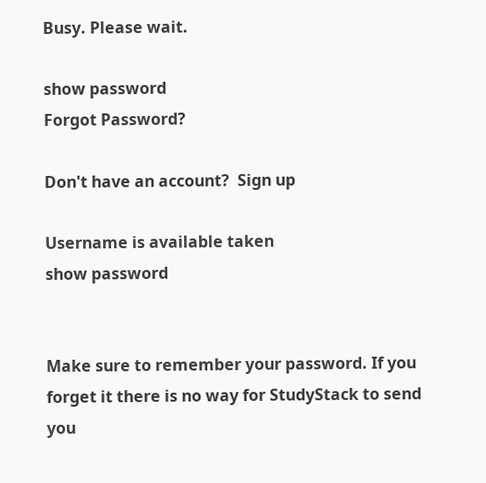Busy. Please wait.

show password
Forgot Password?

Don't have an account?  Sign up

Username is available taken
show password


Make sure to remember your password. If you forget it there is no way for StudyStack to send you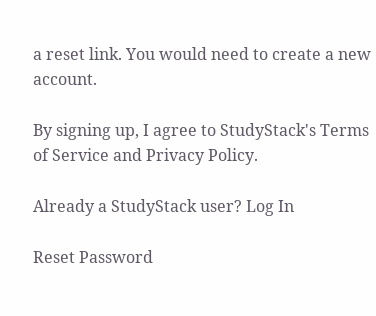a reset link. You would need to create a new account.

By signing up, I agree to StudyStack's Terms of Service and Privacy Policy.

Already a StudyStack user? Log In

Reset Password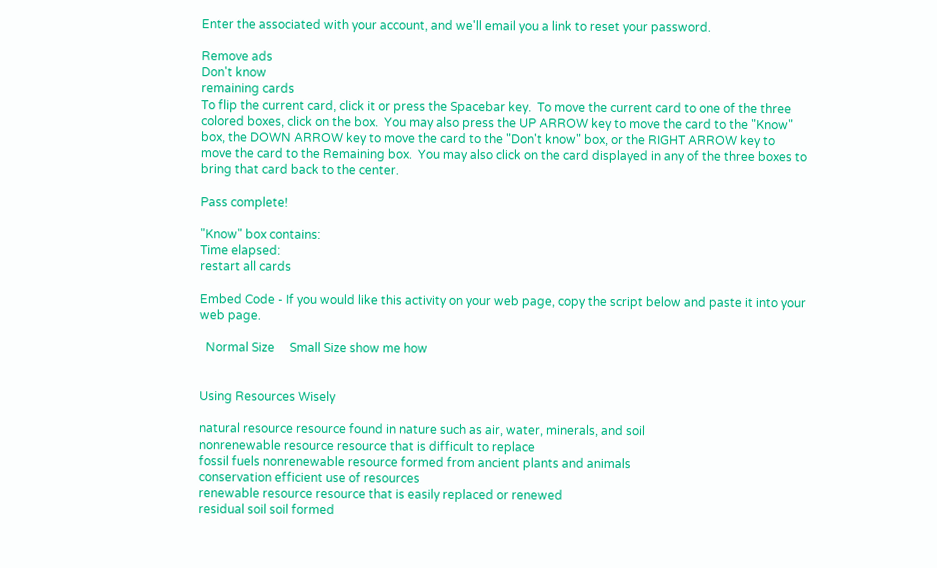Enter the associated with your account, and we'll email you a link to reset your password.

Remove ads
Don't know
remaining cards
To flip the current card, click it or press the Spacebar key.  To move the current card to one of the three colored boxes, click on the box.  You may also press the UP ARROW key to move the card to the "Know" box, the DOWN ARROW key to move the card to the "Don't know" box, or the RIGHT ARROW key to move the card to the Remaining box.  You may also click on the card displayed in any of the three boxes to bring that card back to the center.

Pass complete!

"Know" box contains:
Time elapsed:
restart all cards

Embed Code - If you would like this activity on your web page, copy the script below and paste it into your web page.

  Normal Size     Small Size show me how


Using Resources Wisely

natural resource resource found in nature such as air, water, minerals, and soil
nonrenewable resource resource that is difficult to replace
fossil fuels nonrenewable resource formed from ancient plants and animals
conservation efficient use of resources
renewable resource resource that is easily replaced or renewed
residual soil soil formed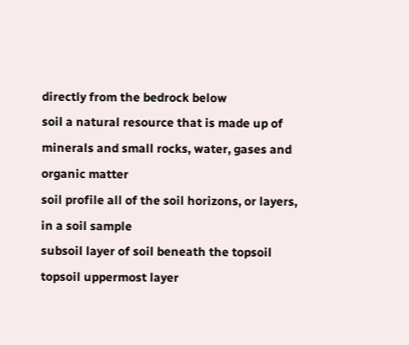directly from the bedrock below
soil a natural resource that is made up of minerals and small rocks, water, gases and organic matter
soil profile all of the soil horizons, or layers, in a soil sample
subsoil layer of soil beneath the topsoil
topsoil uppermost layer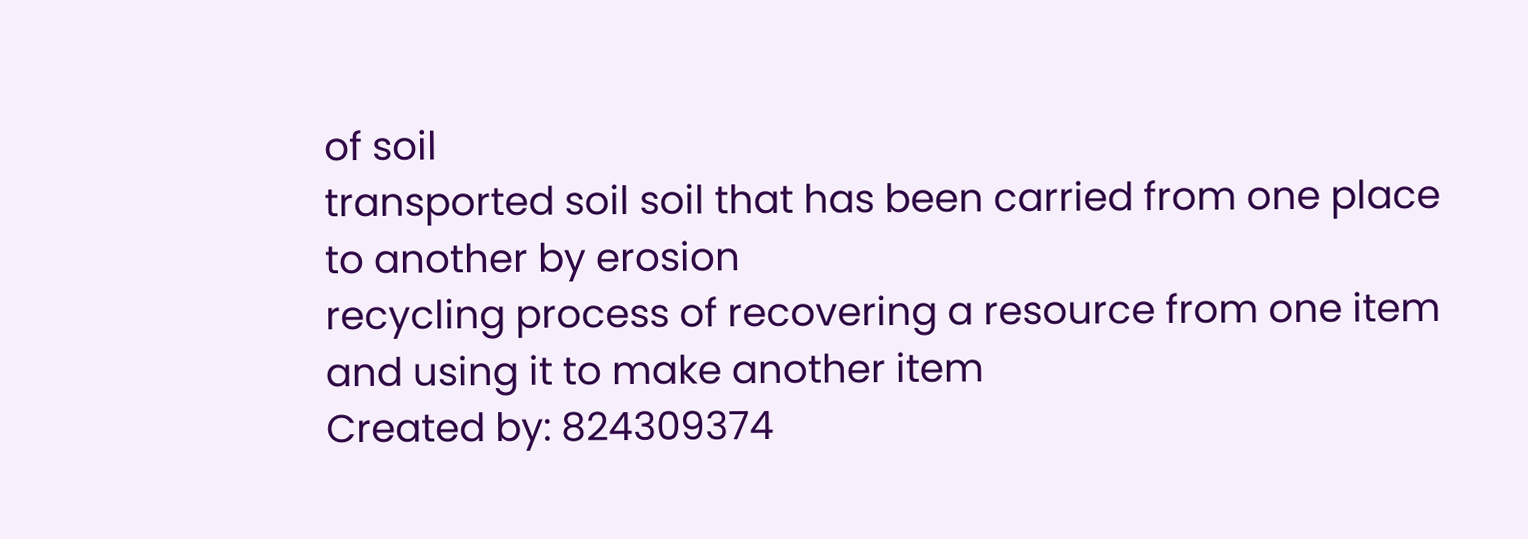of soil
transported soil soil that has been carried from one place to another by erosion
recycling process of recovering a resource from one item and using it to make another item
Created by: 824309374